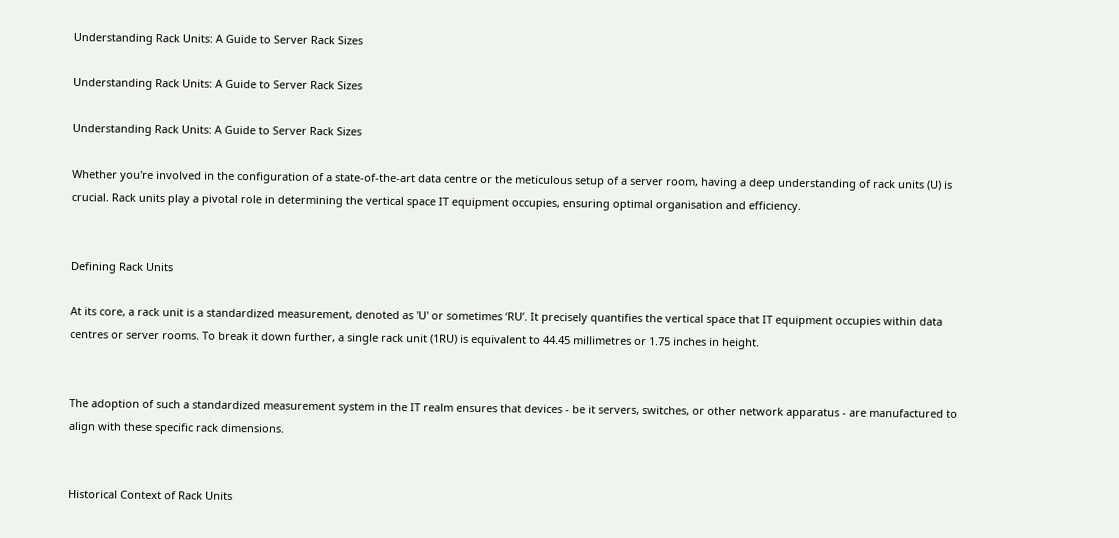Understanding Rack Units: A Guide to Server Rack Sizes

Understanding Rack Units: A Guide to Server Rack Sizes

Understanding Rack Units: A Guide to Server Rack Sizes

Whether you're involved in the configuration of a state-of-the-art data centre or the meticulous setup of a server room, having a deep understanding of rack units (U) is crucial. Rack units play a pivotal role in determining the vertical space IT equipment occupies, ensuring optimal organisation and efficiency.


Defining Rack Units

At its core, a rack unit is a standardized measurement, denoted as 'U' or sometimes ‘RU’. It precisely quantifies the vertical space that IT equipment occupies within data centres or server rooms. To break it down further, a single rack unit (1RU) is equivalent to 44.45 millimetres or 1.75 inches in height.


The adoption of such a standardized measurement system in the IT realm ensures that devices - be it servers, switches, or other network apparatus - are manufactured to align with these specific rack dimensions.


Historical Context of Rack Units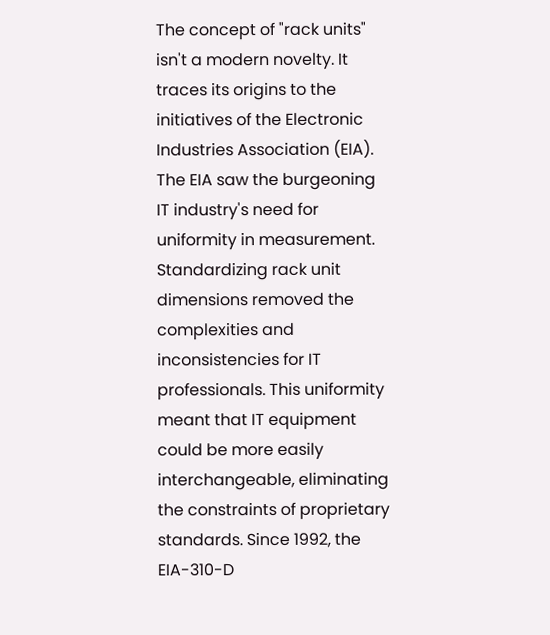The concept of "rack units" isn't a modern novelty. It traces its origins to the initiatives of the Electronic Industries Association (EIA). The EIA saw the burgeoning IT industry's need for uniformity in measurement. Standardizing rack unit dimensions removed the complexities and inconsistencies for IT professionals. This uniformity meant that IT equipment could be more easily interchangeable, eliminating the constraints of proprietary standards. Since 1992, the EIA-310-D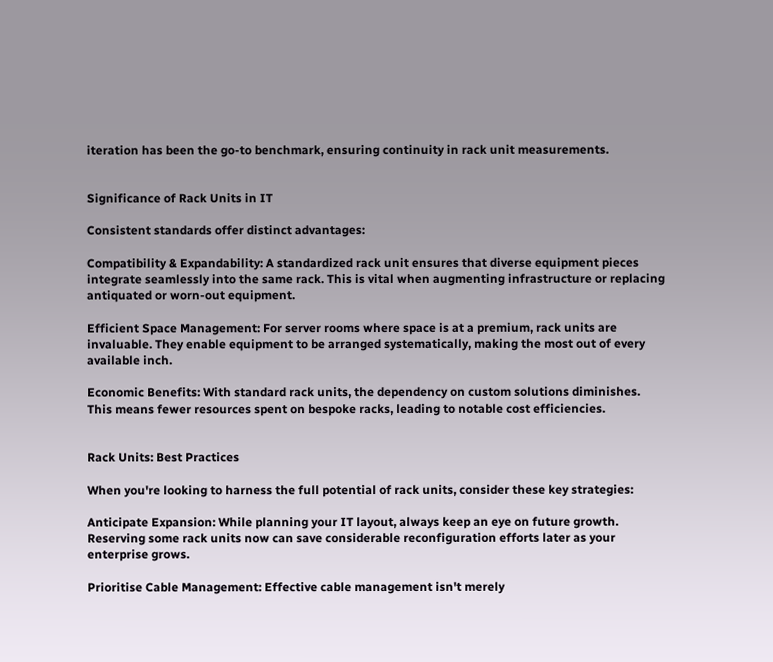iteration has been the go-to benchmark, ensuring continuity in rack unit measurements.


Significance of Rack Units in IT

Consistent standards offer distinct advantages:

Compatibility & Expandability: A standardized rack unit ensures that diverse equipment pieces integrate seamlessly into the same rack. This is vital when augmenting infrastructure or replacing antiquated or worn-out equipment.

Efficient Space Management: For server rooms where space is at a premium, rack units are invaluable. They enable equipment to be arranged systematically, making the most out of every available inch.

Economic Benefits: With standard rack units, the dependency on custom solutions diminishes. This means fewer resources spent on bespoke racks, leading to notable cost efficiencies.


Rack Units: Best Practices

When you're looking to harness the full potential of rack units, consider these key strategies:

Anticipate Expansion: While planning your IT layout, always keep an eye on future growth. Reserving some rack units now can save considerable reconfiguration efforts later as your enterprise grows.

Prioritise Cable Management: Effective cable management isn't merely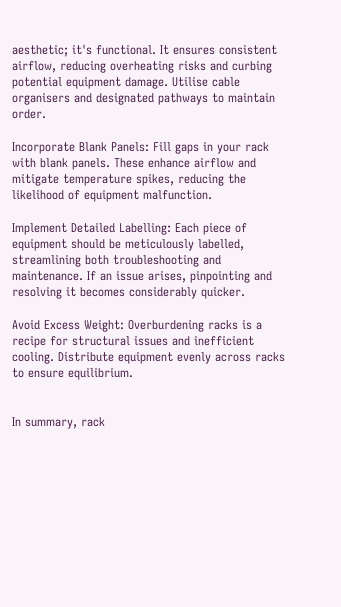aesthetic; it's functional. It ensures consistent airflow, reducing overheating risks and curbing potential equipment damage. Utilise cable organisers and designated pathways to maintain order.

Incorporate Blank Panels: Fill gaps in your rack with blank panels. These enhance airflow and mitigate temperature spikes, reducing the likelihood of equipment malfunction.

Implement Detailed Labelling: Each piece of equipment should be meticulously labelled, streamlining both troubleshooting and maintenance. If an issue arises, pinpointing and resolving it becomes considerably quicker.

Avoid Excess Weight: Overburdening racks is a recipe for structural issues and inefficient cooling. Distribute equipment evenly across racks to ensure equilibrium.


In summary, rack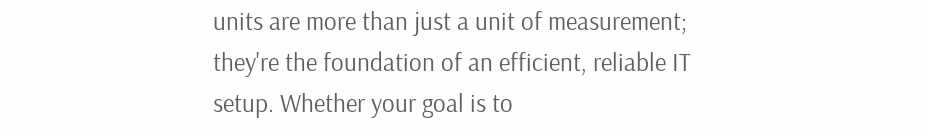units are more than just a unit of measurement; they're the foundation of an efficient, reliable IT setup. Whether your goal is to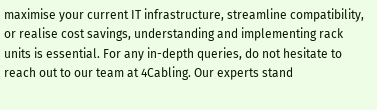maximise your current IT infrastructure, streamline compatibility, or realise cost savings, understanding and implementing rack units is essential. For any in-depth queries, do not hesitate to reach out to our team at 4Cabling. Our experts stand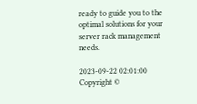ready to guide you to the optimal solutions for your server rack management needs.

2023-09-22 02:01:00
Copyright ©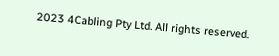2023 4Cabling Pty Ltd. All rights reserved.